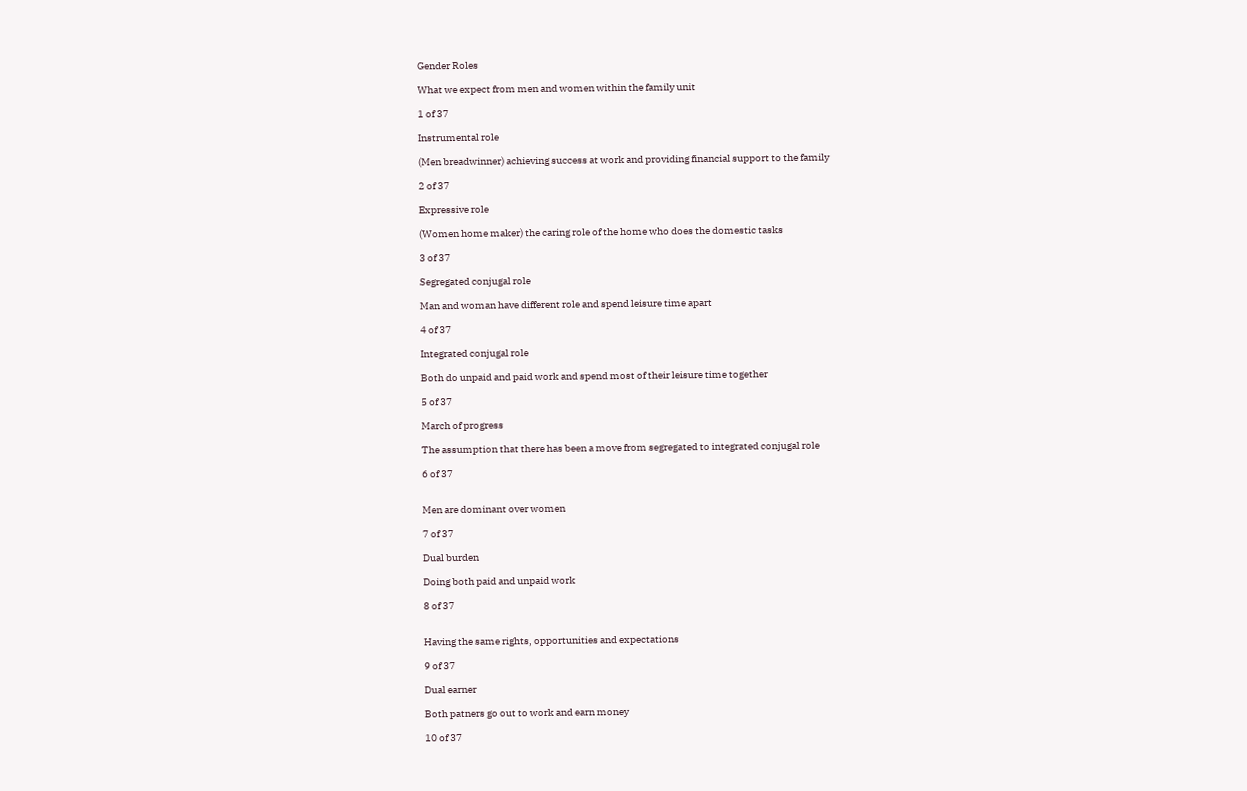Gender Roles

What we expect from men and women within the family unit

1 of 37

Instrumental role

(Men breadwinner) achieving success at work and providing financial support to the family

2 of 37

Expressive role

(Women home maker) the caring role of the home who does the domestic tasks

3 of 37

Segregated conjugal role

Man and woman have different role and spend leisure time apart

4 of 37

Integrated conjugal role

Both do unpaid and paid work and spend most of their leisure time together

5 of 37

March of progress

The assumption that there has been a move from segregated to integrated conjugal role

6 of 37


Men are dominant over women

7 of 37

Dual burden

Doing both paid and unpaid work

8 of 37


Having the same rights, opportunities and expectations

9 of 37

Dual earner

Both patners go out to work and earn money

10 of 37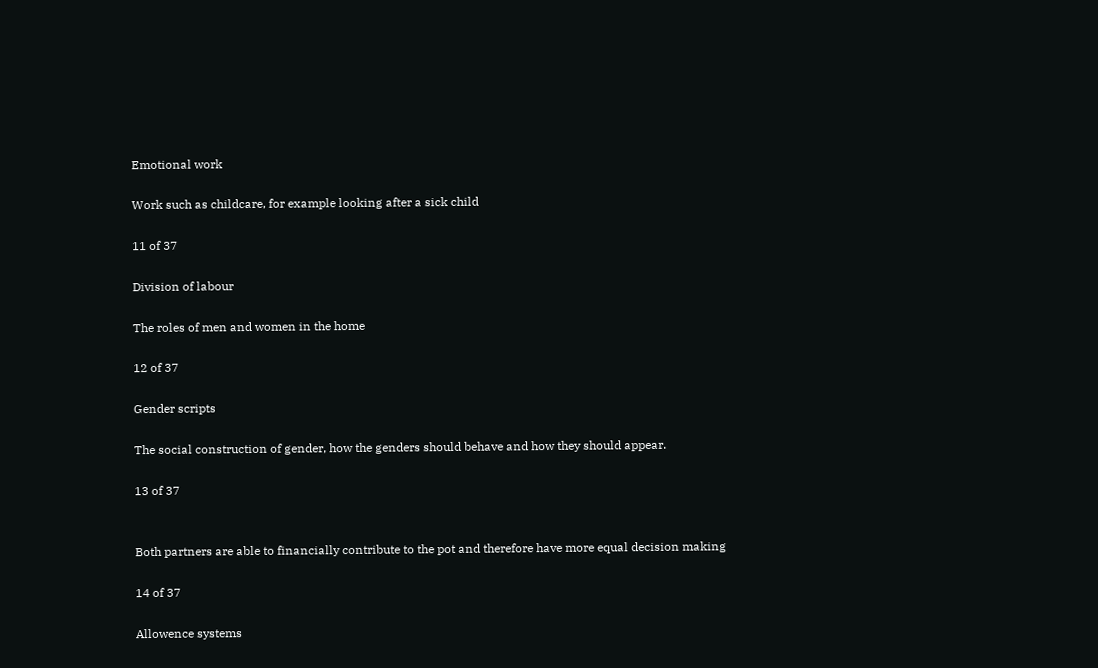Emotional work

Work such as childcare, for example looking after a sick child

11 of 37

Division of labour

The roles of men and women in the home

12 of 37

Gender scripts

The social construction of gender, how the genders should behave and how they should appear.

13 of 37


Both partners are able to financially contribute to the pot and therefore have more equal decision making

14 of 37

Allowence systems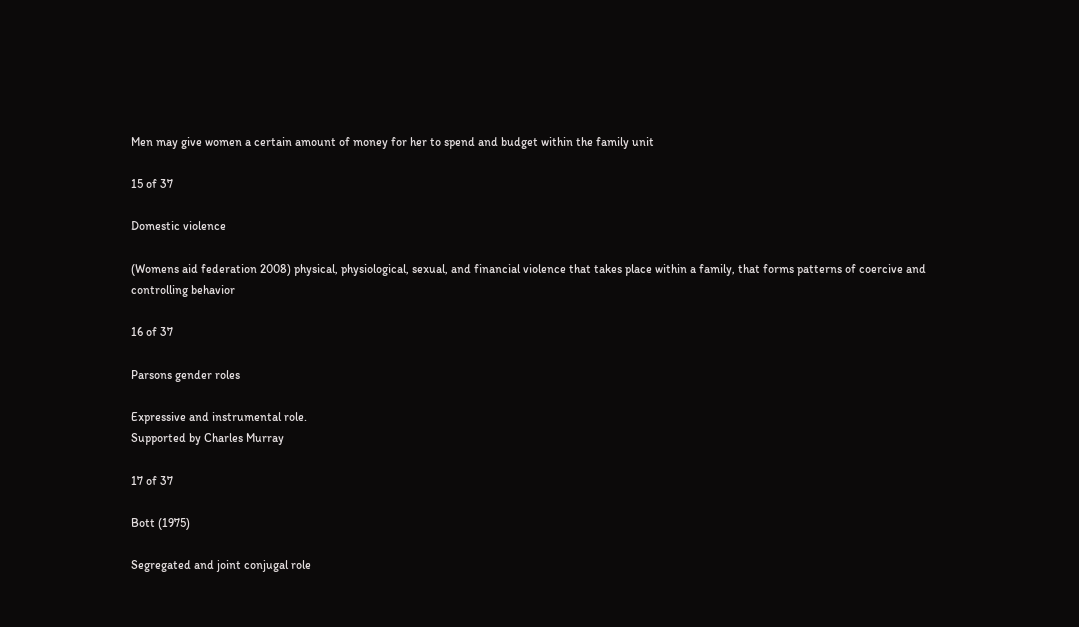Men may give women a certain amount of money for her to spend and budget within the family unit

15 of 37

Domestic violence

(Womens aid federation 2008) physical, physiological, sexual, and financial violence that takes place within a family, that forms patterns of coercive and controlling behavior

16 of 37

Parsons gender roles

Expressive and instrumental role.
Supported by Charles Murray

17 of 37

Bott (1975)

Segregated and joint conjugal role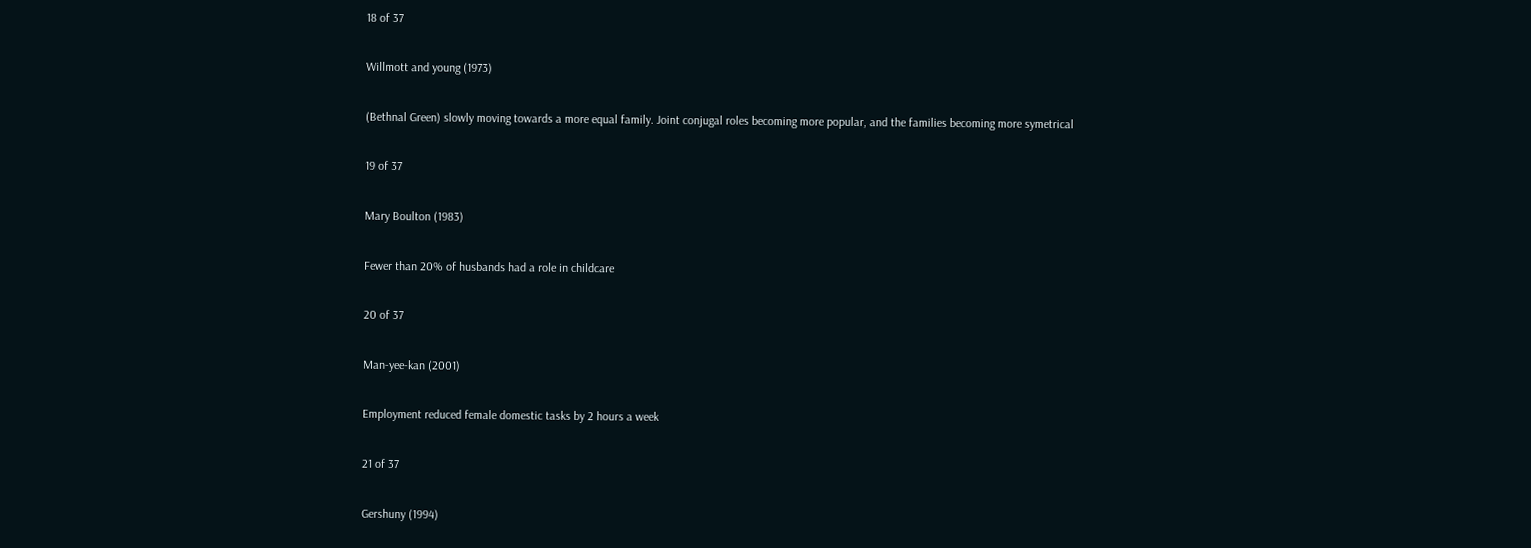18 of 37

Willmott and young (1973)

(Bethnal Green) slowly moving towards a more equal family. Joint conjugal roles becoming more popular, and the families becoming more symetrical

19 of 37

Mary Boulton (1983)

Fewer than 20% of husbands had a role in childcare

20 of 37

Man-yee-kan (2001)

Employment reduced female domestic tasks by 2 hours a week

21 of 37

Gershuny (1994)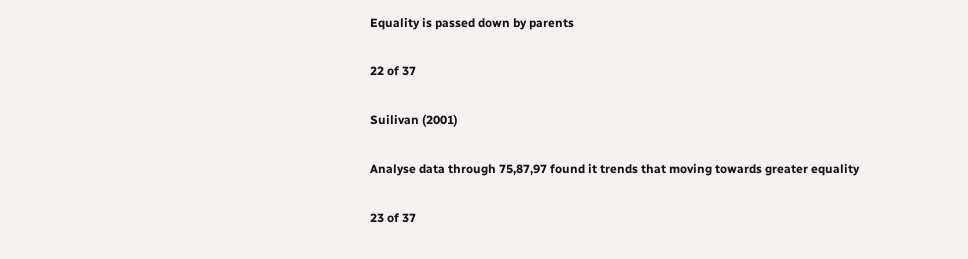Equality is passed down by parents

22 of 37

Suilivan (2001)

Analyse data through 75,87,97 found it trends that moving towards greater equality

23 of 37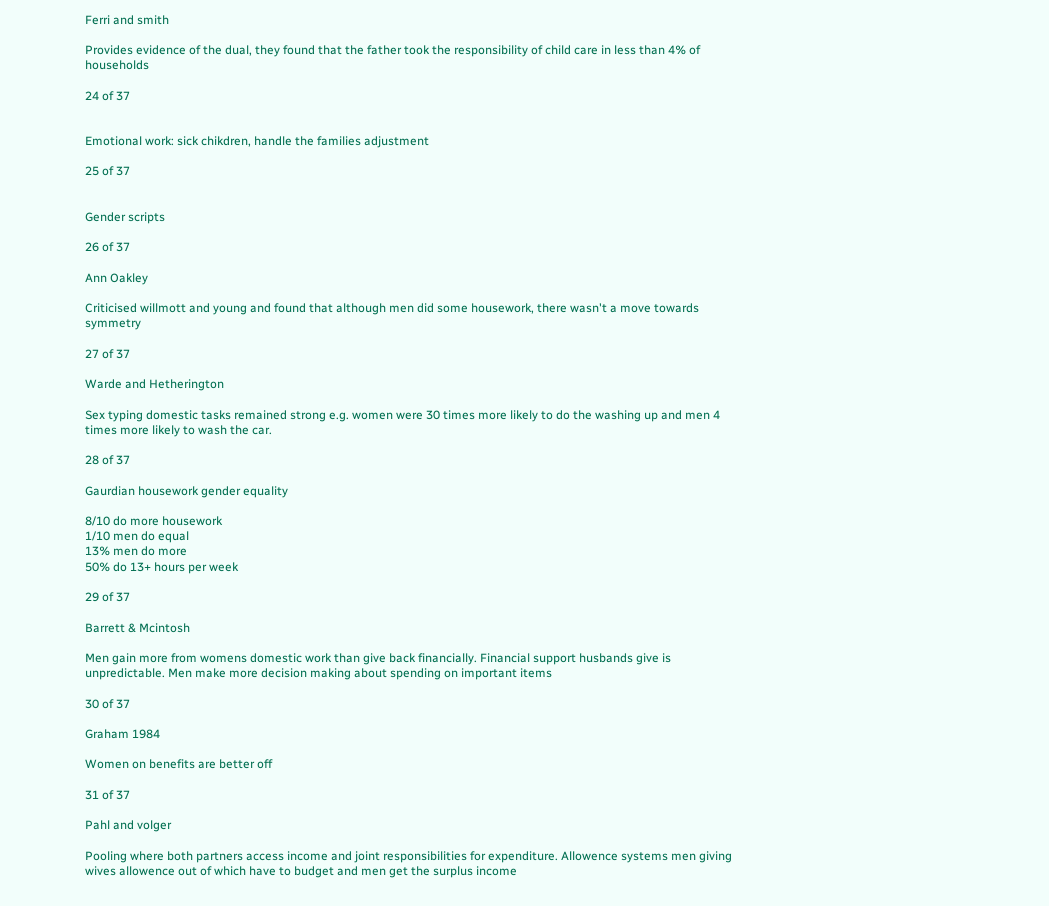Ferri and smith

Provides evidence of the dual, they found that the father took the responsibility of child care in less than 4% of households

24 of 37


Emotional work: sick chikdren, handle the families adjustment

25 of 37


Gender scripts

26 of 37

Ann Oakley

Criticised willmott and young and found that although men did some housework, there wasn't a move towards symmetry

27 of 37

Warde and Hetherington

Sex typing domestic tasks remained strong e.g. women were 30 times more likely to do the washing up and men 4 times more likely to wash the car.

28 of 37

Gaurdian housework gender equality

8/10 do more housework
1/10 men do equal
13% men do more
50% do 13+ hours per week

29 of 37

Barrett & Mcintosh

Men gain more from womens domestic work than give back financially. Financial support husbands give is unpredictable. Men make more decision making about spending on important items

30 of 37

Graham 1984

Women on benefits are better off

31 of 37

Pahl and volger

Pooling where both partners access income and joint responsibilities for expenditure. Allowence systems men giving wives allowence out of which have to budget and men get the surplus income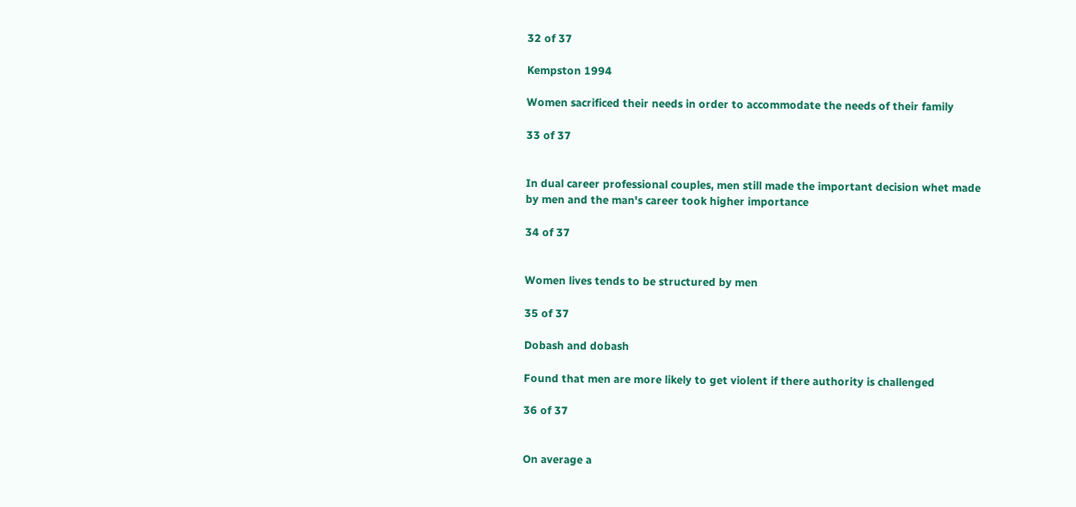32 of 37

Kempston 1994

Women sacrificed their needs in order to accommodate the needs of their family

33 of 37


In dual career professional couples, men still made the important decision whet made by men and the man's career took higher importance

34 of 37


Women lives tends to be structured by men

35 of 37

Dobash and dobash

Found that men are more likely to get violent if there authority is challenged

36 of 37


On average a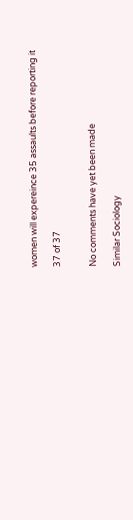women will expereince 35 assaults before reporting it

37 of 37


No comments have yet been made

Similar Sociology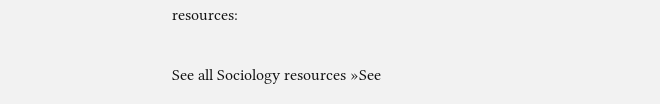resources:

See all Sociology resources »See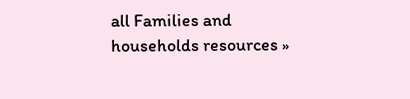all Families and households resources »